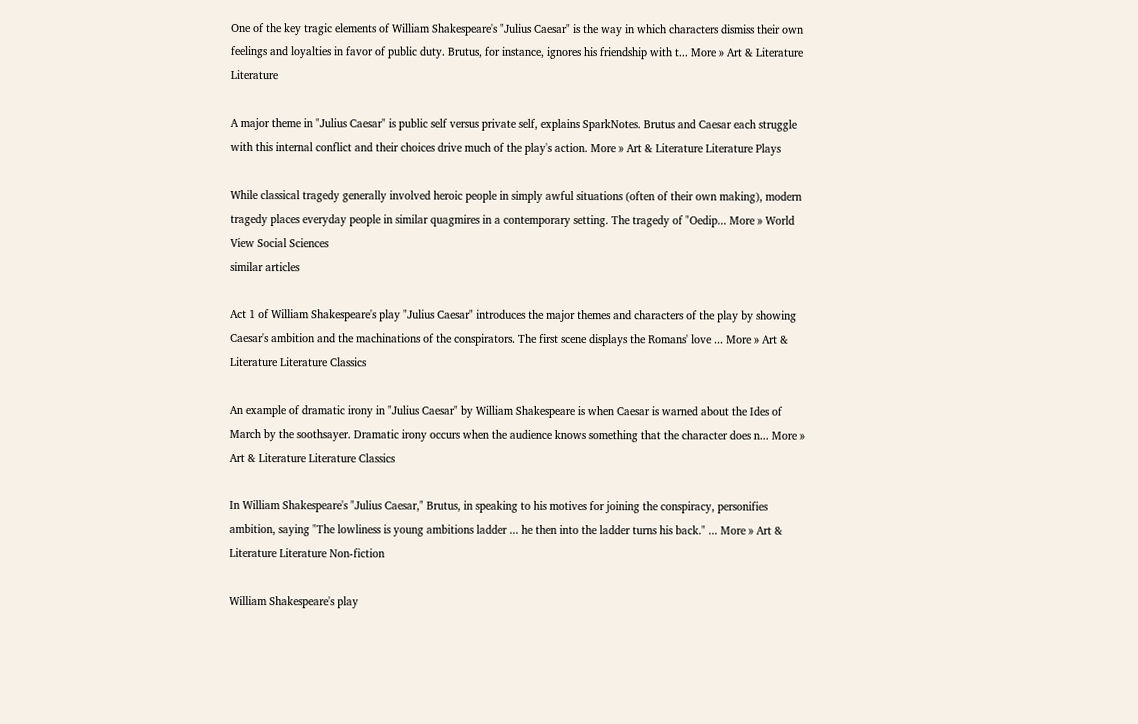One of the key tragic elements of William Shakespeare's "Julius Caesar" is the way in which characters dismiss their own feelings and loyalties in favor of public duty. Brutus, for instance, ignores his friendship with t... More » Art & Literature Literature

A major theme in "Julius Caesar" is public self versus private self, explains SparkNotes. Brutus and Caesar each struggle with this internal conflict and their choices drive much of the play's action. More » Art & Literature Literature Plays

While classical tragedy generally involved heroic people in simply awful situations (often of their own making), modern tragedy places everyday people in similar quagmires in a contemporary setting. The tragedy of "Oedip... More » World View Social Sciences
similar articles

Act 1 of William Shakespeare's play "Julius Caesar" introduces the major themes and characters of the play by showing Caesar's ambition and the machinations of the conspirators. The first scene displays the Romans' love ... More » Art & Literature Literature Classics

An example of dramatic irony in "Julius Caesar" by William Shakespeare is when Caesar is warned about the Ides of March by the soothsayer. Dramatic irony occurs when the audience knows something that the character does n... More » Art & Literature Literature Classics

In William Shakespeare's "Julius Caesar," Brutus, in speaking to his motives for joining the conspiracy, personifies ambition, saying "The lowliness is young ambitions ladder ... he then into the ladder turns his back." ... More » Art & Literature Literature Non-fiction

William Shakespeare's play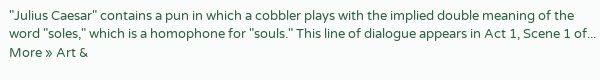"Julius Caesar" contains a pun in which a cobbler plays with the implied double meaning of the word "soles," which is a homophone for "souls." This line of dialogue appears in Act 1, Scene 1 of... More » Art &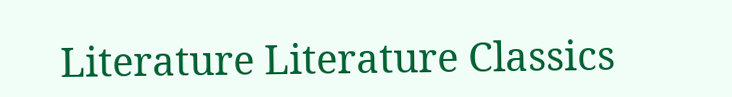Literature Literature Classics